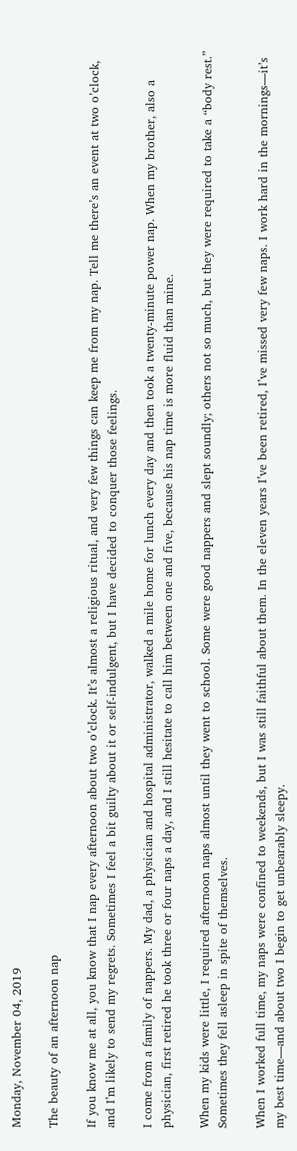Monday, November 04, 2019

The beauty of an afternoon nap

If you know me at all, you know that I nap every afternoon about two o’clock. It’s almost a religious ritual, and very few things can keep me from my nap. Tell me there’s an event at two o’clock, and I’m likely to send my regrets. Sometimes I feel a bit guilty about it or self-indulgent, but I have decided to conquer those feelings.

I come from a family of nappers. My dad, a physician and hospital administrator, walked a mile home for lunch every day and then took a twenty-minute power nap. When my brother, also a physician, first retired he took three or four naps a day, and I still hesitate to call him between one and five, because his nap time is more fluid than mine.

When my kids were little, I required afternoon naps almost until they went to school. Some were good nappers and slept soundly; others not so much, but they were required to take a “body rest.” Sometimes they fell asleep in spite of themselves.

When I worked full time, my naps were confined to weekends, but I was still faithful about them. In the eleven years I’ve been retired, I’ve missed very few naps. I work hard in the mornings—it’s my best time—and about two I begin to get unbearably sleepy.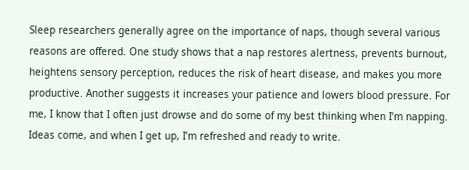Sleep researchers generally agree on the importance of naps, though several various reasons are offered. One study shows that a nap restores alertness, prevents burnout, heightens sensory perception, reduces the risk of heart disease, and makes you more productive. Another suggests it increases your patience and lowers blood pressure. For me, I know that I often just drowse and do some of my best thinking when I’m napping. Ideas come, and when I get up, I’m refreshed and ready to write.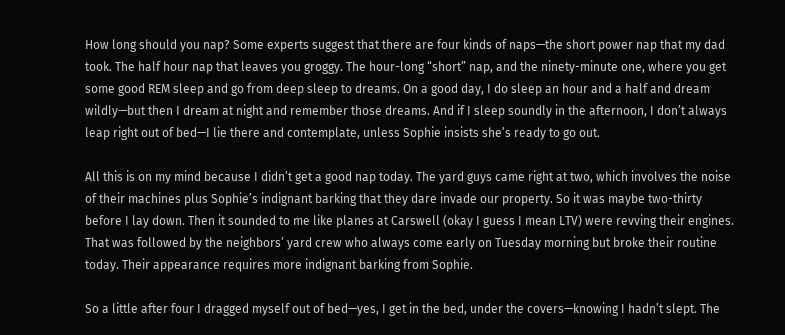How long should you nap? Some experts suggest that there are four kinds of naps—the short power nap that my dad took. The half hour nap that leaves you groggy. The hour-long “short” nap, and the ninety-minute one, where you get some good REM sleep and go from deep sleep to dreams. On a good day, I do sleep an hour and a half and dream wildly—but then I dream at night and remember those dreams. And if I sleep soundly in the afternoon, I don’t always leap right out of bed—I lie there and contemplate, unless Sophie insists she’s ready to go out.

All this is on my mind because I didn’t get a good nap today. The yard guys came right at two, which involves the noise of their machines plus Sophie’s indignant barking that they dare invade our property. So it was maybe two-thirty before I lay down. Then it sounded to me like planes at Carswell (okay I guess I mean LTV) were revving their engines. That was followed by the neighbors’ yard crew who always come early on Tuesday morning but broke their routine today. Their appearance requires more indignant barking from Sophie.

So a little after four I dragged myself out of bed—yes, I get in the bed, under the covers—knowing I hadn’t slept. The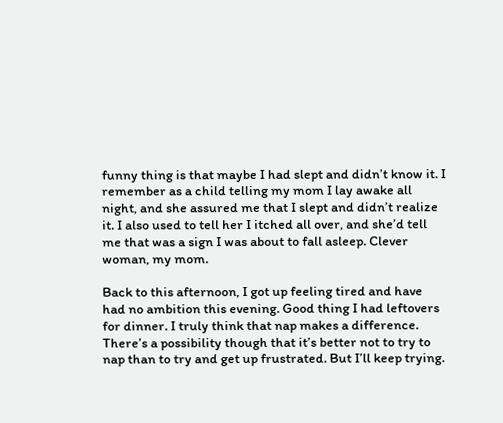funny thing is that maybe I had slept and didn’t know it. I remember as a child telling my mom I lay awake all night, and she assured me that I slept and didn’t realize it. I also used to tell her I itched all over, and she’d tell me that was a sign I was about to fall asleep. Clever woman, my mom.

Back to this afternoon, I got up feeling tired and have had no ambition this evening. Good thing I had leftovers for dinner. I truly think that nap makes a difference. There’s a possibility though that it’s better not to try to nap than to try and get up frustrated. But I’ll keep trying.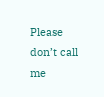Please don’t call me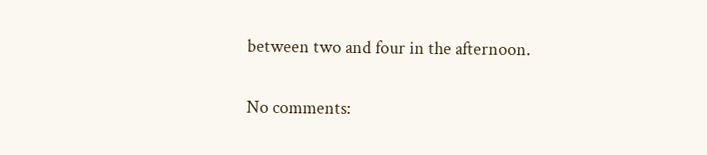between two and four in the afternoon.

No comments: